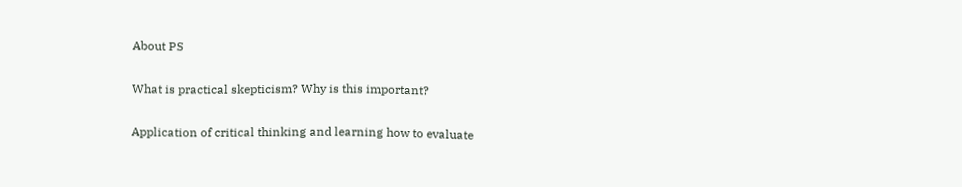About PS

What is practical skepticism? Why is this important?

Application of critical thinking and learning how to evaluate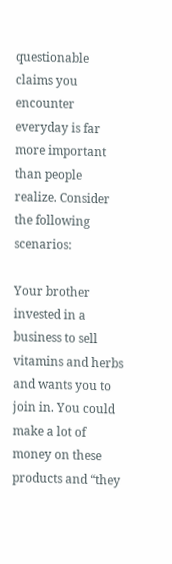questionable claims you encounter everyday is far more important than people realize. Consider the following scenarios:

Your brother invested in a business to sell vitamins and herbs and wants you to join in. You could make a lot of money on these products and “they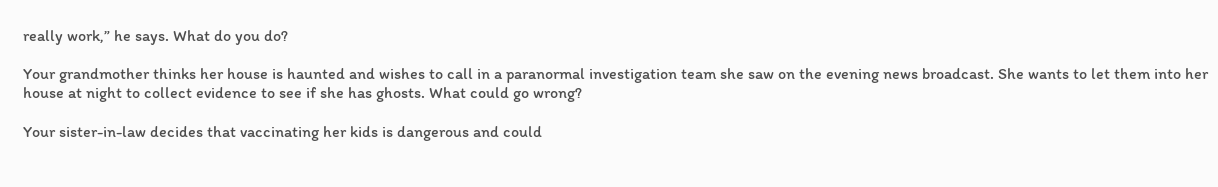really work,” he says. What do you do?

Your grandmother thinks her house is haunted and wishes to call in a paranormal investigation team she saw on the evening news broadcast. She wants to let them into her house at night to collect evidence to see if she has ghosts. What could go wrong?

Your sister-in-law decides that vaccinating her kids is dangerous and could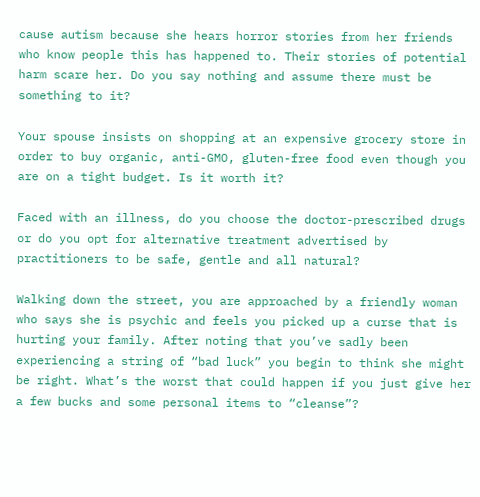cause autism because she hears horror stories from her friends who know people this has happened to. Their stories of potential harm scare her. Do you say nothing and assume there must be something to it?

Your spouse insists on shopping at an expensive grocery store in order to buy organic, anti-GMO, gluten-free food even though you are on a tight budget. Is it worth it?

Faced with an illness, do you choose the doctor-prescribed drugs or do you opt for alternative treatment advertised by practitioners to be safe, gentle and all natural?

Walking down the street, you are approached by a friendly woman who says she is psychic and feels you picked up a curse that is hurting your family. After noting that you’ve sadly been experiencing a string of “bad luck” you begin to think she might be right. What’s the worst that could happen if you just give her a few bucks and some personal items to “cleanse”?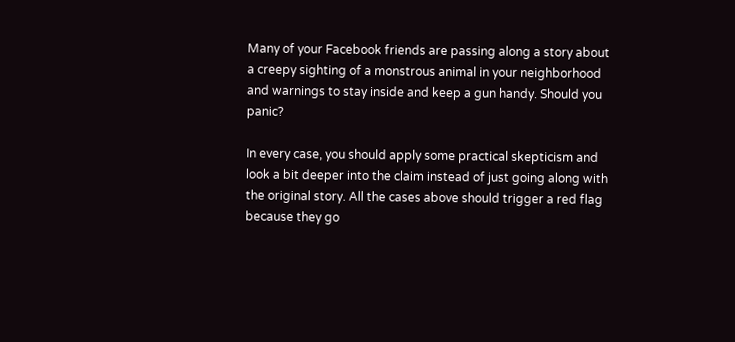Many of your Facebook friends are passing along a story about a creepy sighting of a monstrous animal in your neighborhood and warnings to stay inside and keep a gun handy. Should you panic?

In every case, you should apply some practical skepticism and look a bit deeper into the claim instead of just going along with the original story. All the cases above should trigger a red flag because they go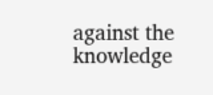against the knowledge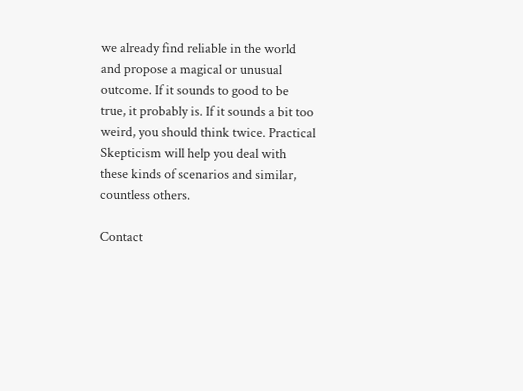we already find reliable in the world and propose a magical or unusual outcome. If it sounds to good to be true, it probably is. If it sounds a bit too weird, you should think twice. Practical Skepticism will help you deal with these kinds of scenarios and similar, countless others.

Contact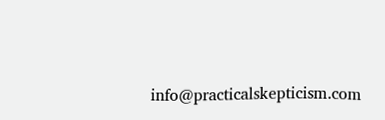info@practicalskepticism.com